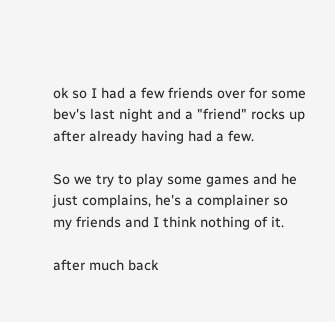ok so I had a few friends over for some bev's last night and a "friend" rocks up after already having had a few.

So we try to play some games and he just complains, he's a complainer so my friends and I think nothing of it.

after much back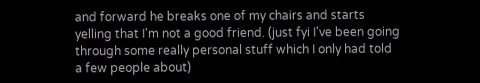and forward he breaks one of my chairs and starts yelling that I'm not a good friend. (just fyi I've been going through some really personal stuff which I only had told a few people about)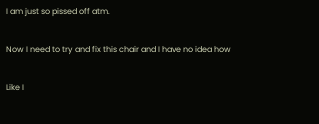I am just so pissed off atm.

Now I need to try and fix this chair and I have no idea how

Like I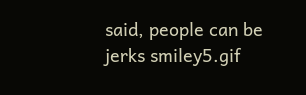said, people can be jerks smiley5.gif